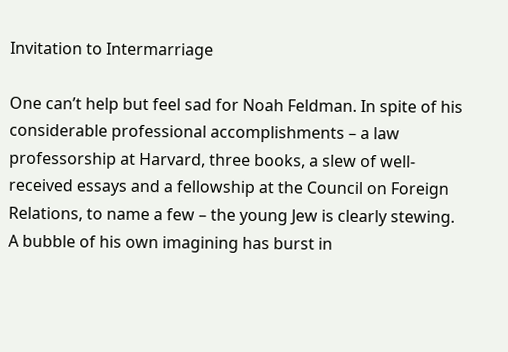Invitation to Intermarriage

One can’t help but feel sad for Noah Feldman. In spite of his considerable professional accomplishments – a law professorship at Harvard, three books, a slew of well-received essays and a fellowship at the Council on Foreign Relations, to name a few – the young Jew is clearly stewing. A bubble of his own imagining has burst in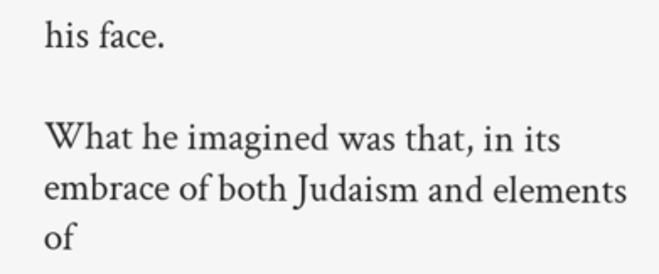his face.

What he imagined was that, in its embrace of both Judaism and elements of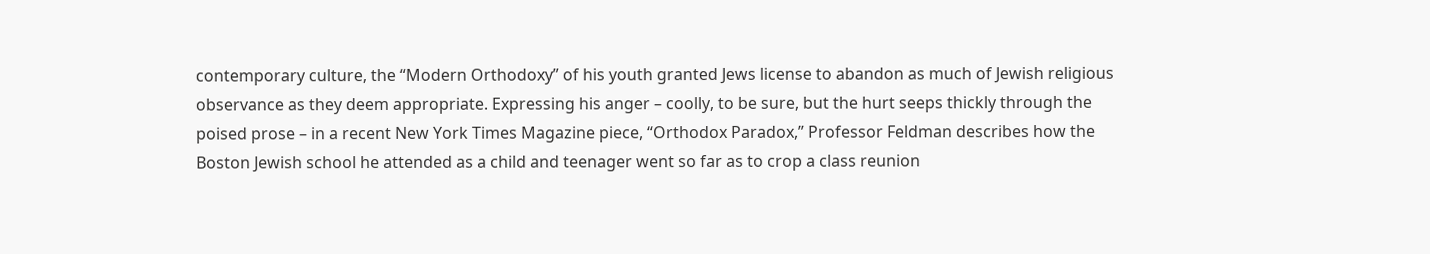contemporary culture, the “Modern Orthodoxy” of his youth granted Jews license to abandon as much of Jewish religious observance as they deem appropriate. Expressing his anger – coolly, to be sure, but the hurt seeps thickly through the poised prose – in a recent New York Times Magazine piece, “Orthodox Paradox,” Professor Feldman describes how the Boston Jewish school he attended as a child and teenager went so far as to crop a class reunion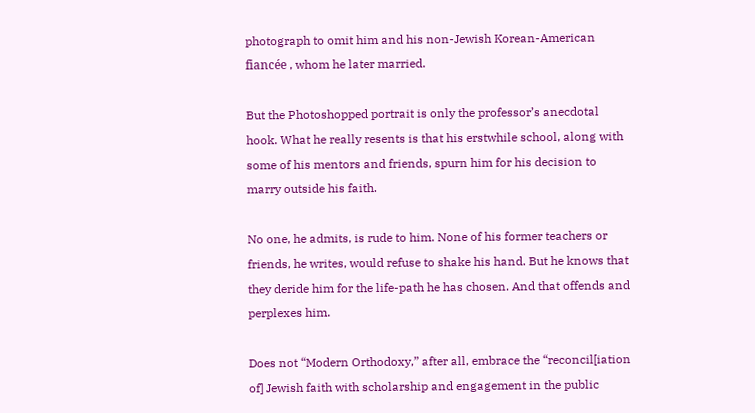photograph to omit him and his non-Jewish Korean-American fiancée , whom he later married.

But the Photoshopped portrait is only the professor’s anecdotal hook. What he really resents is that his erstwhile school, along with some of his mentors and friends, spurn him for his decision to marry outside his faith.

No one, he admits, is rude to him. None of his former teachers or friends, he writes, would refuse to shake his hand. But he knows that they deride him for the life-path he has chosen. And that offends and perplexes him.

Does not “Modern Orthodoxy,” after all, embrace the “reconcil[iation of] Jewish faith with scholarship and engagement in the public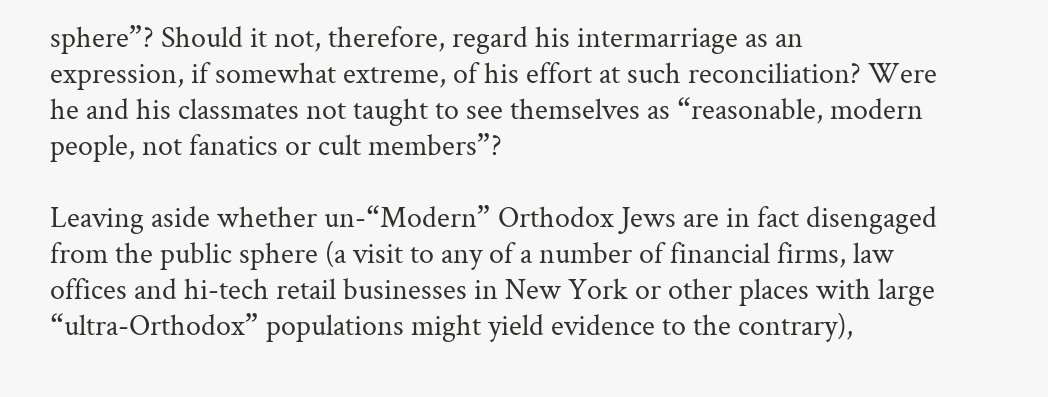sphere”? Should it not, therefore, regard his intermarriage as an expression, if somewhat extreme, of his effort at such reconciliation? Were he and his classmates not taught to see themselves as “reasonable, modern people, not fanatics or cult members”?

Leaving aside whether un-“Modern” Orthodox Jews are in fact disengaged from the public sphere (a visit to any of a number of financial firms, law offices and hi-tech retail businesses in New York or other places with large “ultra-Orthodox” populations might yield evidence to the contrary),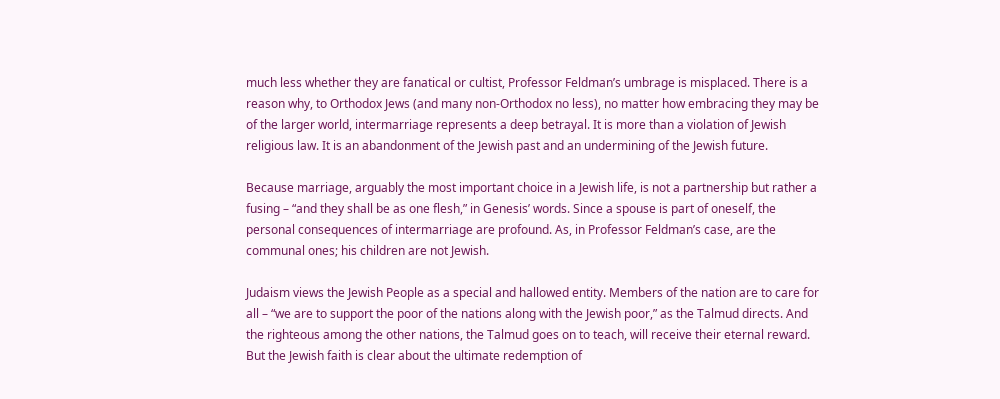much less whether they are fanatical or cultist, Professor Feldman’s umbrage is misplaced. There is a reason why, to Orthodox Jews (and many non-Orthodox no less), no matter how embracing they may be of the larger world, intermarriage represents a deep betrayal. It is more than a violation of Jewish religious law. It is an abandonment of the Jewish past and an undermining of the Jewish future.

Because marriage, arguably the most important choice in a Jewish life, is not a partnership but rather a fusing – “and they shall be as one flesh,” in Genesis’ words. Since a spouse is part of oneself, the personal consequences of intermarriage are profound. As, in Professor Feldman’s case, are the communal ones; his children are not Jewish.

Judaism views the Jewish People as a special and hallowed entity. Members of the nation are to care for all – “we are to support the poor of the nations along with the Jewish poor,” as the Talmud directs. And the righteous among the other nations, the Talmud goes on to teach, will receive their eternal reward. But the Jewish faith is clear about the ultimate redemption of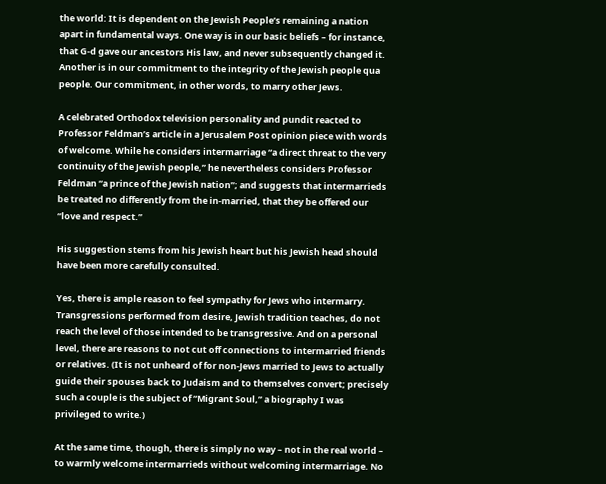the world: It is dependent on the Jewish People’s remaining a nation apart in fundamental ways. One way is in our basic beliefs – for instance, that G-d gave our ancestors His law, and never subsequently changed it. Another is in our commitment to the integrity of the Jewish people qua people. Our commitment, in other words, to marry other Jews.

A celebrated Orthodox television personality and pundit reacted to Professor Feldman’s article in a Jerusalem Post opinion piece with words of welcome. While he considers intermarriage “a direct threat to the very continuity of the Jewish people,” he nevertheless considers Professor Feldman “a prince of the Jewish nation”; and suggests that intermarrieds be treated no differently from the in-married, that they be offered our “love and respect.”

His suggestion stems from his Jewish heart but his Jewish head should have been more carefully consulted.

Yes, there is ample reason to feel sympathy for Jews who intermarry. Transgressions performed from desire, Jewish tradition teaches, do not reach the level of those intended to be transgressive. And on a personal level, there are reasons to not cut off connections to intermarried friends or relatives. (It is not unheard of for non-Jews married to Jews to actually guide their spouses back to Judaism and to themselves convert; precisely such a couple is the subject of “Migrant Soul,” a biography I was privileged to write.)

At the same time, though, there is simply no way – not in the real world – to warmly welcome intermarrieds without welcoming intermarriage. No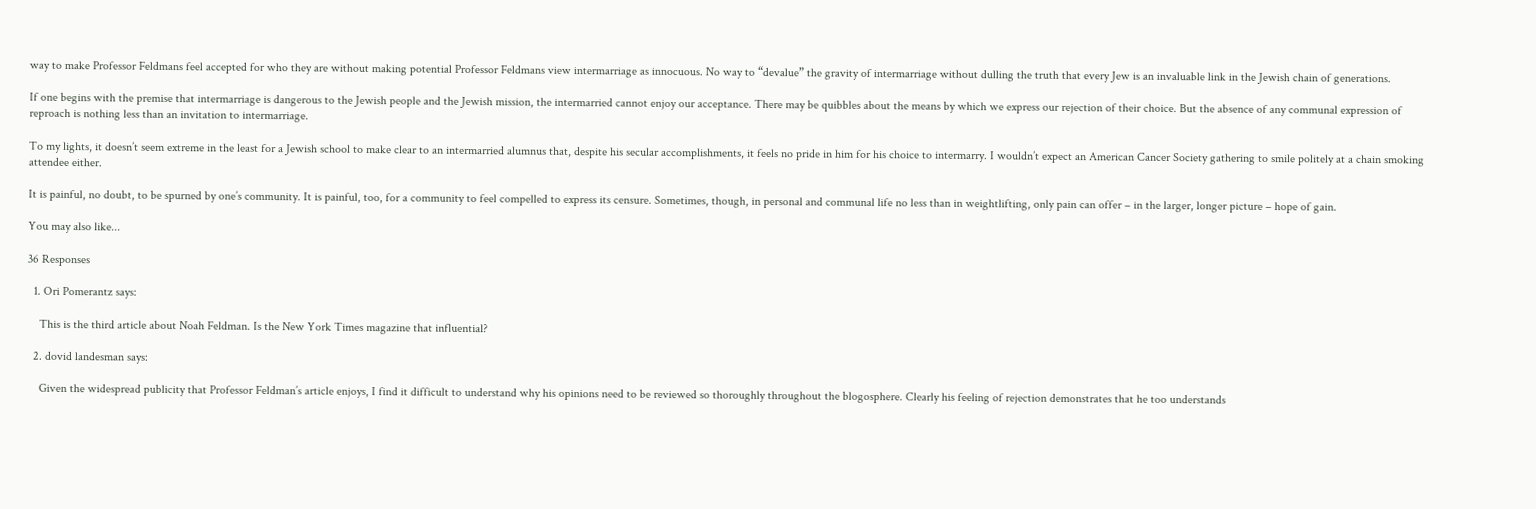way to make Professor Feldmans feel accepted for who they are without making potential Professor Feldmans view intermarriage as innocuous. No way to “devalue” the gravity of intermarriage without dulling the truth that every Jew is an invaluable link in the Jewish chain of generations.

If one begins with the premise that intermarriage is dangerous to the Jewish people and the Jewish mission, the intermarried cannot enjoy our acceptance. There may be quibbles about the means by which we express our rejection of their choice. But the absence of any communal expression of reproach is nothing less than an invitation to intermarriage.

To my lights, it doesn’t seem extreme in the least for a Jewish school to make clear to an intermarried alumnus that, despite his secular accomplishments, it feels no pride in him for his choice to intermarry. I wouldn’t expect an American Cancer Society gathering to smile politely at a chain smoking attendee either.

It is painful, no doubt, to be spurned by one’s community. It is painful, too, for a community to feel compelled to express its censure. Sometimes, though, in personal and communal life no less than in weightlifting, only pain can offer – in the larger, longer picture – hope of gain.

You may also like...

36 Responses

  1. Ori Pomerantz says:

    This is the third article about Noah Feldman. Is the New York Times magazine that influential?

  2. dovid landesman says:

    Given the widespread publicity that Professor Feldman’s article enjoys, I find it difficult to understand why his opinions need to be reviewed so thoroughly throughout the blogosphere. Clearly his feeling of rejection demonstrates that he too understands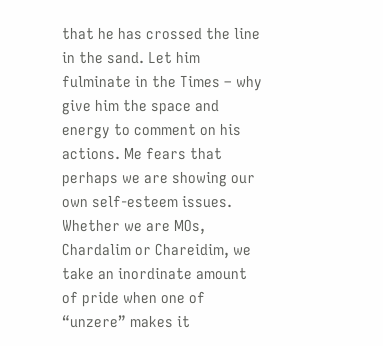that he has crossed the line in the sand. Let him fulminate in the Times – why give him the space and energy to comment on his actions. Me fears that perhaps we are showing our own self-esteem issues. Whether we are MOs, Chardalim or Chareidim, we take an inordinate amount of pride when one of “unzere” makes it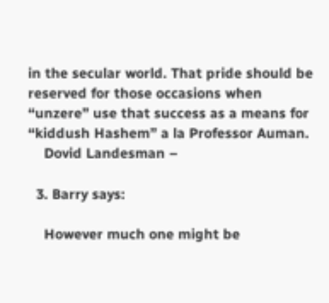in the secular world. That pride should be reserved for those occasions when “unzere” use that success as a means for “kiddush Hashem” a la Professor Auman.
    Dovid Landesman –

  3. Barry says:

    However much one might be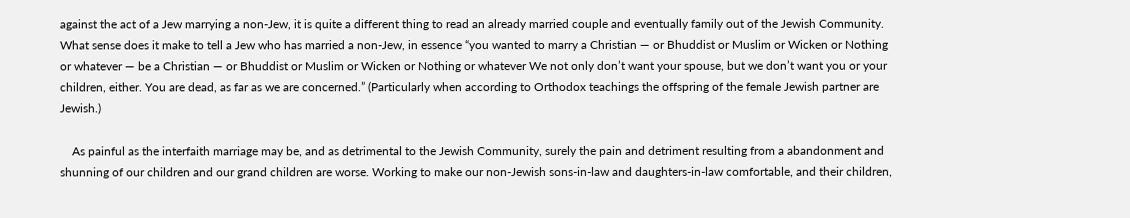against the act of a Jew marrying a non-Jew, it is quite a different thing to read an already married couple and eventually family out of the Jewish Community. What sense does it make to tell a Jew who has married a non-Jew, in essence “you wanted to marry a Christian — or Bhuddist or Muslim or Wicken or Nothing or whatever — be a Christian — or Bhuddist or Muslim or Wicken or Nothing or whatever We not only don’t want your spouse, but we don’t want you or your children, either. You are dead, as far as we are concerned.” (Particularly when according to Orthodox teachings the offspring of the female Jewish partner are Jewish.)

    As painful as the interfaith marriage may be, and as detrimental to the Jewish Community, surely the pain and detriment resulting from a abandonment and shunning of our children and our grand children are worse. Working to make our non-Jewish sons-in-law and daughters-in-law comfortable, and their children,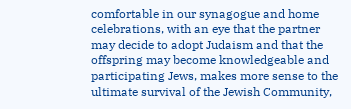comfortable in our synagogue and home celebrations, with an eye that the partner may decide to adopt Judaism and that the offspring may become knowledgeable and participating Jews, makes more sense to the ultimate survival of the Jewish Community,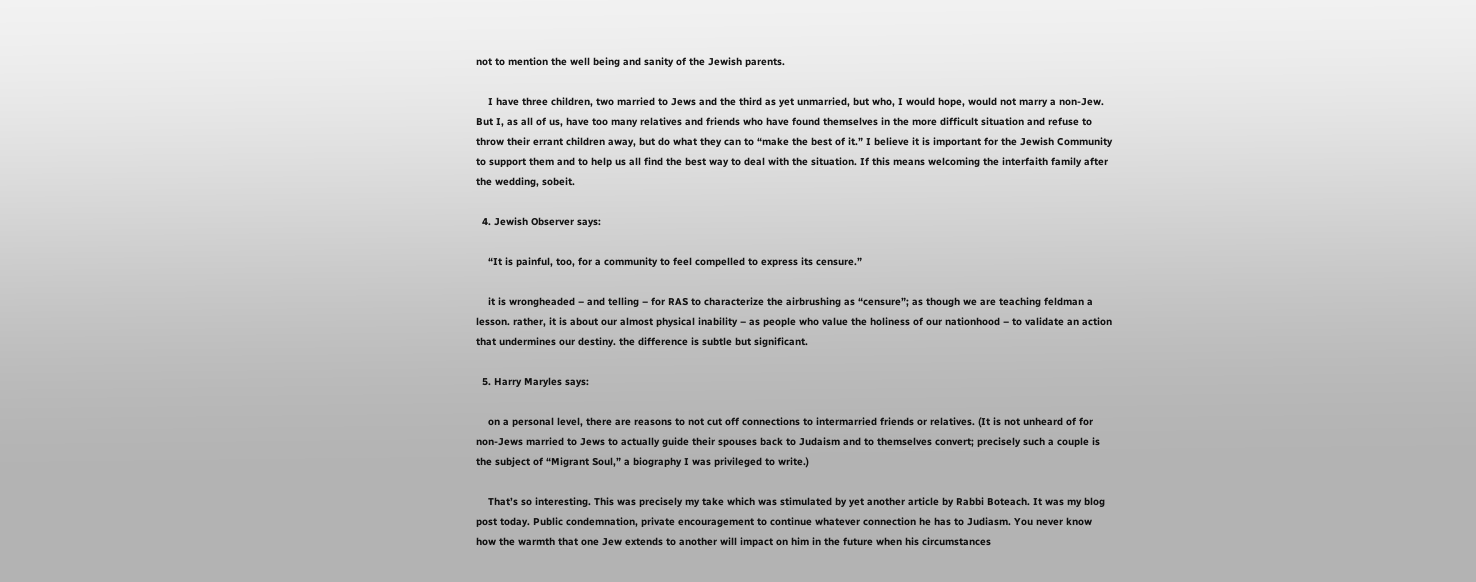not to mention the well being and sanity of the Jewish parents.

    I have three children, two married to Jews and the third as yet unmarried, but who, I would hope, would not marry a non-Jew. But I, as all of us, have too many relatives and friends who have found themselves in the more difficult situation and refuse to throw their errant children away, but do what they can to “make the best of it.” I believe it is important for the Jewish Community to support them and to help us all find the best way to deal with the situation. If this means welcoming the interfaith family after the wedding, sobeit.

  4. Jewish Observer says:

    “It is painful, too, for a community to feel compelled to express its censure.”

    it is wrongheaded – and telling – for RAS to characterize the airbrushing as “censure”; as though we are teaching feldman a lesson. rather, it is about our almost physical inability – as people who value the holiness of our nationhood – to validate an action that undermines our destiny. the difference is subtle but significant.

  5. Harry Maryles says:

    on a personal level, there are reasons to not cut off connections to intermarried friends or relatives. (It is not unheard of for non-Jews married to Jews to actually guide their spouses back to Judaism and to themselves convert; precisely such a couple is the subject of “Migrant Soul,” a biography I was privileged to write.)

    That’s so interesting. This was precisely my take which was stimulated by yet another article by Rabbi Boteach. It was my blog post today. Public condemnation, private encouragement to continue whatever connection he has to Judiasm. You never know how the warmth that one Jew extends to another will impact on him in the future when his circumstances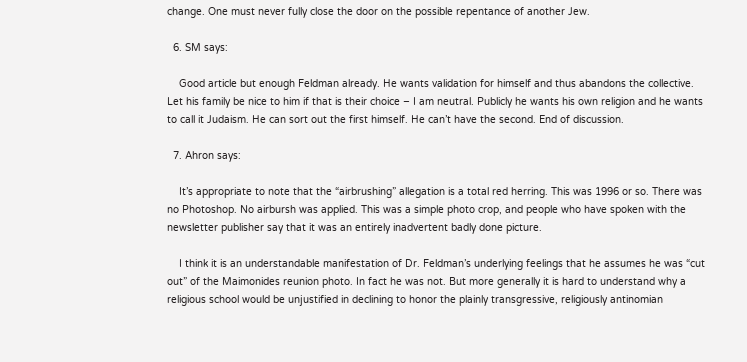change. One must never fully close the door on the possible repentance of another Jew.

  6. SM says:

    Good article but enough Feldman already. He wants validation for himself and thus abandons the collective. Let his family be nice to him if that is their choice – I am neutral. Publicly he wants his own religion and he wants to call it Judaism. He can sort out the first himself. He can’t have the second. End of discussion.

  7. Ahron says:

    It’s appropriate to note that the “airbrushing” allegation is a total red herring. This was 1996 or so. There was no Photoshop. No airbursh was applied. This was a simple photo crop, and people who have spoken with the newsletter publisher say that it was an entirely inadvertent badly done picture.

    I think it is an understandable manifestation of Dr. Feldman’s underlying feelings that he assumes he was “cut out” of the Maimonides reunion photo. In fact he was not. But more generally it is hard to understand why a religious school would be unjustified in declining to honor the plainly transgressive, religiously antinomian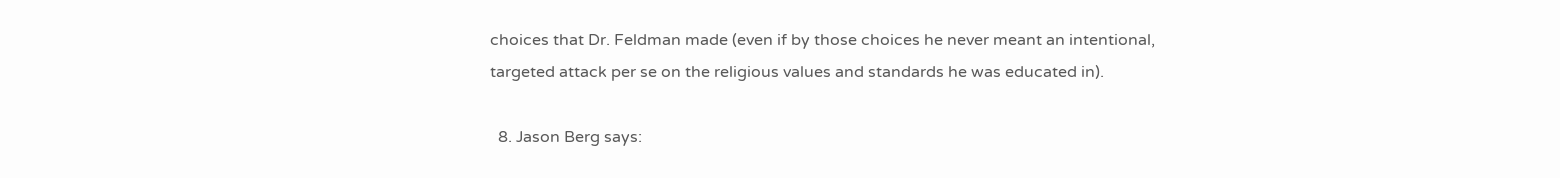choices that Dr. Feldman made (even if by those choices he never meant an intentional, targeted attack per se on the religious values and standards he was educated in).

  8. Jason Berg says: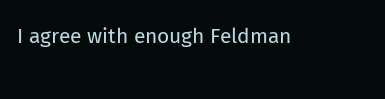I agree with enough Feldman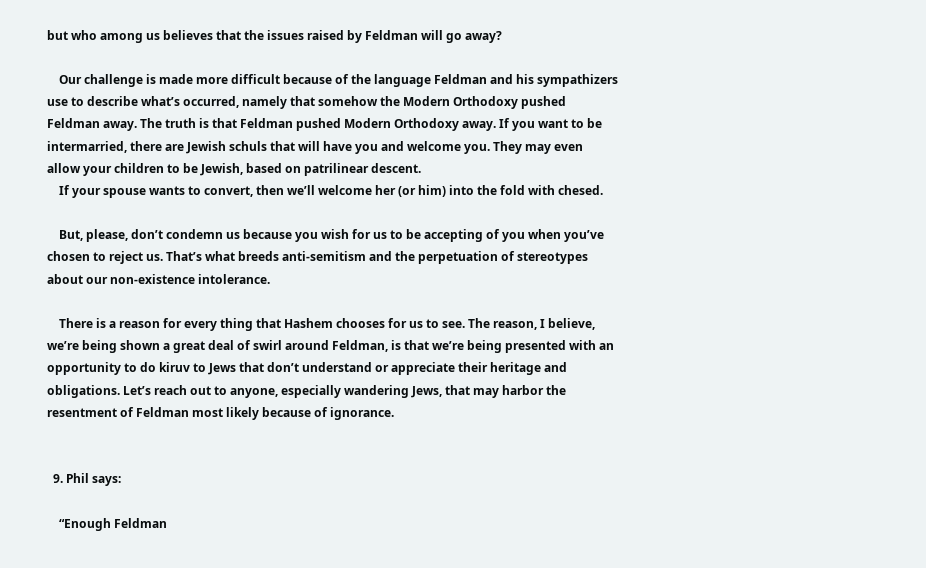but who among us believes that the issues raised by Feldman will go away?

    Our challenge is made more difficult because of the language Feldman and his sympathizers use to describe what’s occurred, namely that somehow the Modern Orthodoxy pushed Feldman away. The truth is that Feldman pushed Modern Orthodoxy away. If you want to be intermarried, there are Jewish schuls that will have you and welcome you. They may even allow your children to be Jewish, based on patrilinear descent.
    If your spouse wants to convert, then we’ll welcome her (or him) into the fold with chesed.

    But, please, don’t condemn us because you wish for us to be accepting of you when you’ve chosen to reject us. That’s what breeds anti-semitism and the perpetuation of stereotypes about our non-existence intolerance.

    There is a reason for every thing that Hashem chooses for us to see. The reason, I believe, we’re being shown a great deal of swirl around Feldman, is that we’re being presented with an opportunity to do kiruv to Jews that don’t understand or appreciate their heritage and obligations. Let’s reach out to anyone, especially wandering Jews, that may harbor the resentment of Feldman most likely because of ignorance.


  9. Phil says:

    “Enough Feldman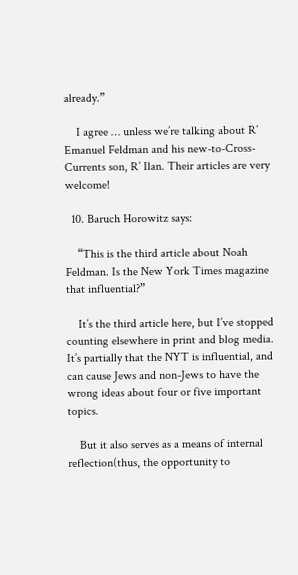already.”

    I agree … unless we’re talking about R’ Emanuel Feldman and his new-to-Cross-Currents son, R’ Ilan. Their articles are very welcome!

  10. Baruch Horowitz says:

    “This is the third article about Noah Feldman. Is the New York Times magazine that influential?”

    It’s the third article here, but I’ve stopped counting elsewhere in print and blog media. It’s partially that the NYT is influential, and can cause Jews and non-Jews to have the wrong ideas about four or five important topics.

    But it also serves as a means of internal reflection(thus, the opportunity to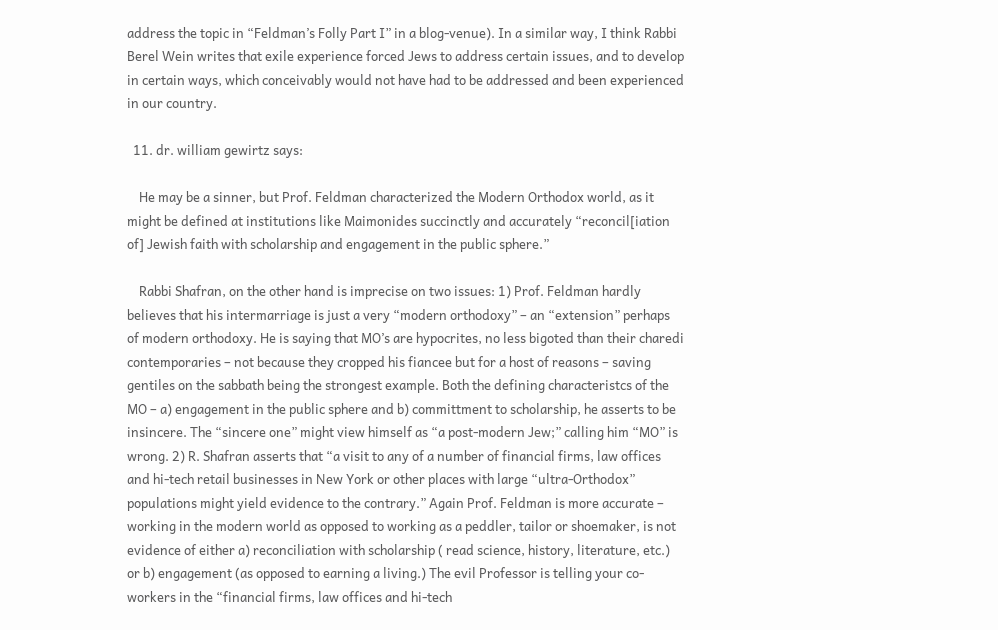address the topic in “Feldman’s Folly Part I” in a blog-venue). In a similar way, I think Rabbi Berel Wein writes that exile experience forced Jews to address certain issues, and to develop in certain ways, which conceivably would not have had to be addressed and been experienced in our country.

  11. dr. william gewirtz says:

    He may be a sinner, but Prof. Feldman characterized the Modern Orthodox world, as it might be defined at institutions like Maimonides succinctly and accurately “reconcil[iation of] Jewish faith with scholarship and engagement in the public sphere.”

    Rabbi Shafran, on the other hand is imprecise on two issues: 1) Prof. Feldman hardly believes that his intermarriage is just a very “modern orthodoxy” – an “extension” perhaps of modern orthodoxy. He is saying that MO’s are hypocrites, no less bigoted than their charedi contemporaries – not because they cropped his fiancee but for a host of reasons – saving gentiles on the sabbath being the strongest example. Both the defining characteristcs of the MO – a) engagement in the public sphere and b) committment to scholarship, he asserts to be insincere. The “sincere one” might view himself as “a post-modern Jew;” calling him “MO” is wrong. 2) R. Shafran asserts that “a visit to any of a number of financial firms, law offices and hi-tech retail businesses in New York or other places with large “ultra-Orthodox” populations might yield evidence to the contrary.” Again Prof. Feldman is more accurate – working in the modern world as opposed to working as a peddler, tailor or shoemaker, is not evidence of either a) reconciliation with scholarship ( read science, history, literature, etc.) or b) engagement (as opposed to earning a living.) The evil Professor is telling your co-workers in the “financial firms, law offices and hi-tech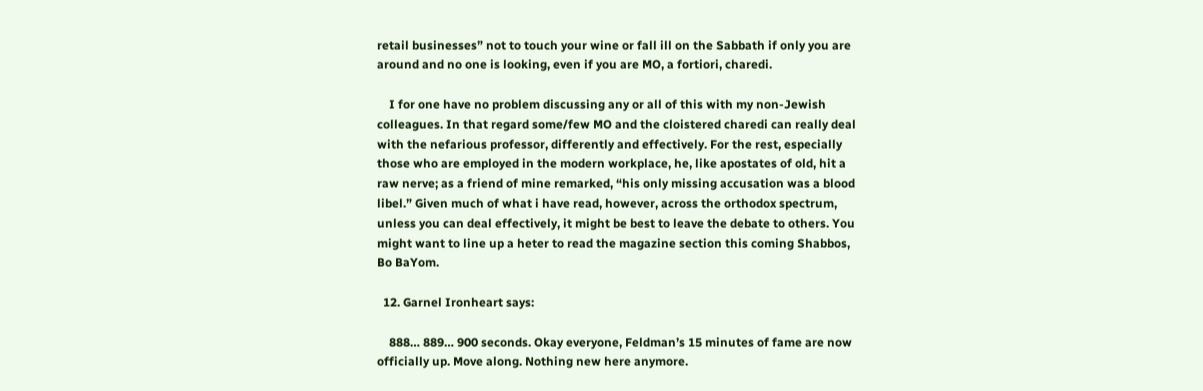retail businesses” not to touch your wine or fall ill on the Sabbath if only you are around and no one is looking, even if you are MO, a fortiori, charedi.

    I for one have no problem discussing any or all of this with my non-Jewish colleagues. In that regard some/few MO and the cloistered charedi can really deal with the nefarious professor, differently and effectively. For the rest, especially those who are employed in the modern workplace, he, like apostates of old, hit a raw nerve; as a friend of mine remarked, “his only missing accusation was a blood libel.” Given much of what i have read, however, across the orthodox spectrum, unless you can deal effectively, it might be best to leave the debate to others. You might want to line up a heter to read the magazine section this coming Shabbos, Bo BaYom.

  12. Garnel Ironheart says:

    888… 889… 900 seconds. Okay everyone, Feldman’s 15 minutes of fame are now officially up. Move along. Nothing new here anymore.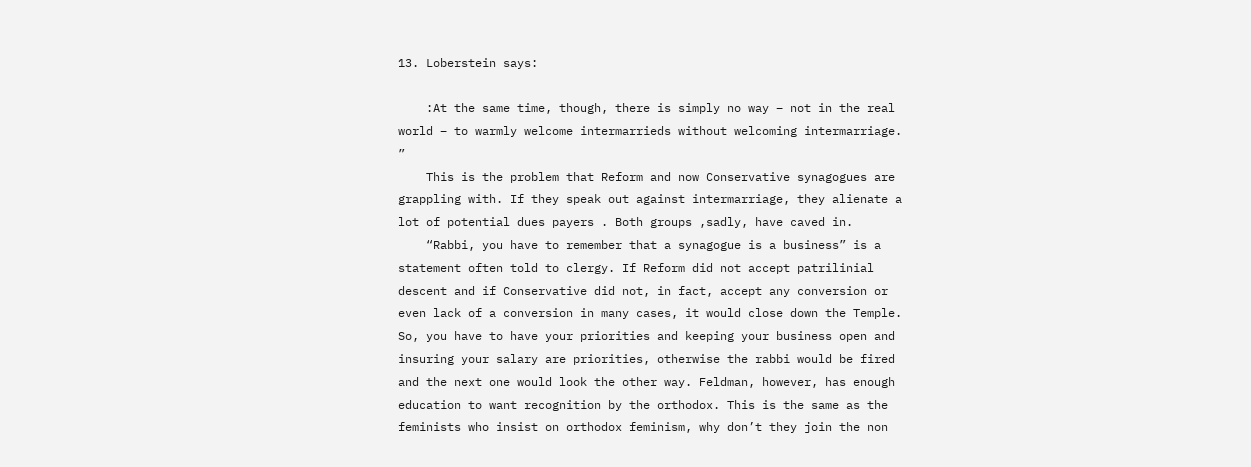13. Loberstein says:

    :At the same time, though, there is simply no way – not in the real world – to warmly welcome intermarrieds without welcoming intermarriage. ”
    This is the problem that Reform and now Conservative synagogues are grappling with. If they speak out against intermarriage, they alienate a lot of potential dues payers . Both groups ,sadly, have caved in.
    “Rabbi, you have to remember that a synagogue is a business” is a statement often told to clergy. If Reform did not accept patrilinial descent and if Conservative did not, in fact, accept any conversion or even lack of a conversion in many cases, it would close down the Temple. So, you have to have your priorities and keeping your business open and insuring your salary are priorities, otherwise the rabbi would be fired and the next one would look the other way. Feldman, however, has enough education to want recognition by the orthodox. This is the same as the feminists who insist on orthodox feminism, why don’t they join the non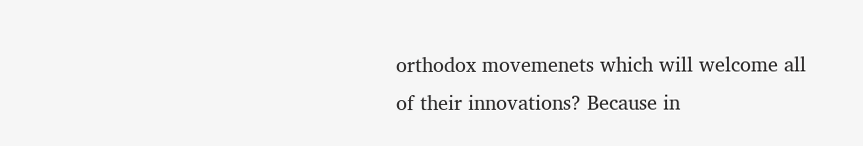orthodox movemenets which will welcome all of their innovations? Because in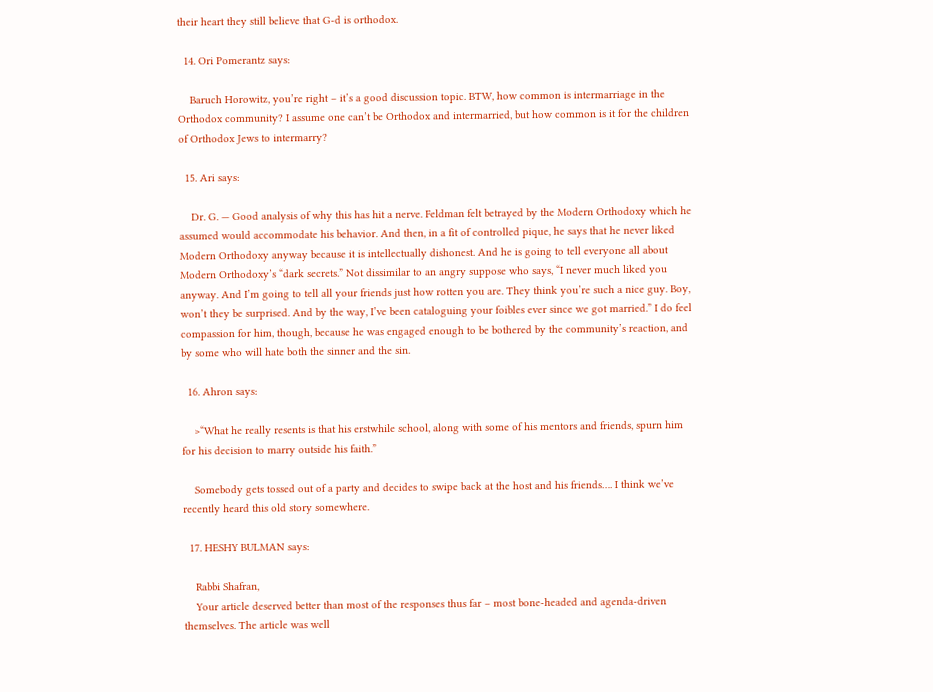their heart they still believe that G-d is orthodox.

  14. Ori Pomerantz says:

    Baruch Horowitz, you’re right – it’s a good discussion topic. BTW, how common is intermarriage in the Orthodox community? I assume one can’t be Orthodox and intermarried, but how common is it for the children of Orthodox Jews to intermarry?

  15. Ari says:

    Dr. G. — Good analysis of why this has hit a nerve. Feldman felt betrayed by the Modern Orthodoxy which he assumed would accommodate his behavior. And then, in a fit of controlled pique, he says that he never liked Modern Orthodoxy anyway because it is intellectually dishonest. And he is going to tell everyone all about Modern Orthodoxy’s “dark secrets.” Not dissimilar to an angry suppose who says, “I never much liked you anyway. And I’m going to tell all your friends just how rotten you are. They think you’re such a nice guy. Boy, won’t they be surprised. And by the way, I’ve been cataloguing your foibles ever since we got married.” I do feel compassion for him, though, because he was engaged enough to be bothered by the community’s reaction, and by some who will hate both the sinner and the sin.

  16. Ahron says:

    >“What he really resents is that his erstwhile school, along with some of his mentors and friends, spurn him for his decision to marry outside his faith.”

    Somebody gets tossed out of a party and decides to swipe back at the host and his friends…. I think we’ve recently heard this old story somewhere.

  17. HESHY BULMAN says:

    Rabbi Shafran,
    Your article deserved better than most of the responses thus far – most bone-headed and agenda-driven themselves. The article was well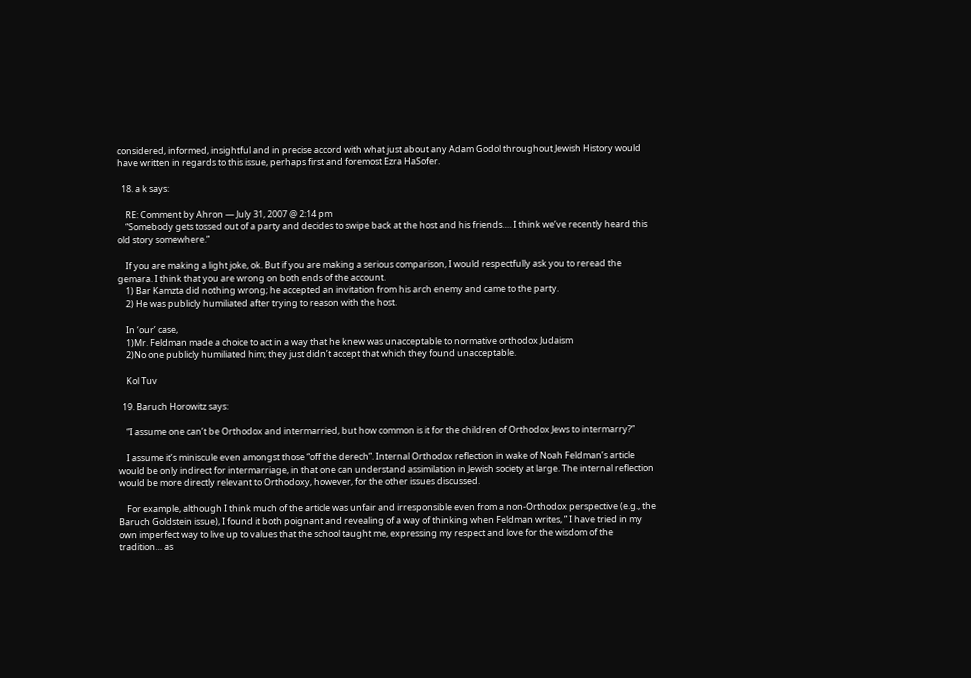considered, informed, insightful and in precise accord with what just about any Adam Godol throughout Jewish History would have written in regards to this issue, perhaps first and foremost Ezra HaSofer.

  18. a k says:

    RE: Comment by Ahron — July 31, 2007 @ 2:14 pm
    “Somebody gets tossed out of a party and decides to swipe back at the host and his friends…. I think we’ve recently heard this old story somewhere.”

    If you are making a light joke, ok. But if you are making a serious comparison, I would respectfully ask you to reread the gemara. I think that you are wrong on both ends of the account.
    1) Bar Kamzta did nothing wrong; he accepted an invitation from his arch enemy and came to the party.
    2) He was publicly humiliated after trying to reason with the host.

    In ‘our’ case,
    1)Mr. Feldman made a choice to act in a way that he knew was unacceptable to normative orthodox Judaism
    2)No one publicly humiliated him; they just didn’t accept that which they found unacceptable.

    Kol Tuv

  19. Baruch Horowitz says:

    “I assume one can’t be Orthodox and intermarried, but how common is it for the children of Orthodox Jews to intermarry?”

    I assume it’s miniscule even amongst those “off the derech”. Internal Orthodox reflection in wake of Noah Feldman’s article would be only indirect for intermarriage, in that one can understand assimilation in Jewish society at large. The internal reflection would be more directly relevant to Orthodoxy, however, for the other issues discussed.

    For example, although I think much of the article was unfair and irresponsible even from a non-Orthodox perspective (e.g., the Baruch Goldstein issue), I found it both poignant and revealing of a way of thinking when Feldman writes, ” I have tried in my own imperfect way to live up to values that the school taught me, expressing my respect and love for the wisdom of the tradition… as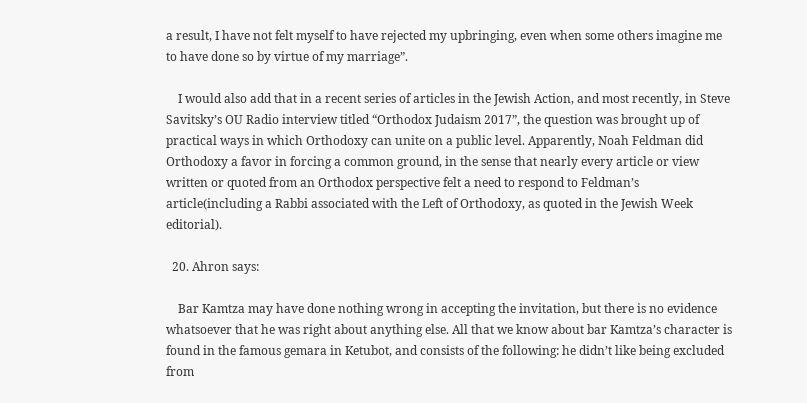a result, I have not felt myself to have rejected my upbringing, even when some others imagine me to have done so by virtue of my marriage”.

    I would also add that in a recent series of articles in the Jewish Action, and most recently, in Steve Savitsky’s OU Radio interview titled “Orthodox Judaism 2017”, the question was brought up of practical ways in which Orthodoxy can unite on a public level. Apparently, Noah Feldman did Orthodoxy a favor in forcing a common ground, in the sense that nearly every article or view written or quoted from an Orthodox perspective felt a need to respond to Feldman’s article(including a Rabbi associated with the Left of Orthodoxy, as quoted in the Jewish Week editorial).

  20. Ahron says:

    Bar Kamtza may have done nothing wrong in accepting the invitation, but there is no evidence whatsoever that he was right about anything else. All that we know about bar Kamtza’s character is found in the famous gemara in Ketubot, and consists of the following: he didn’t like being excluded from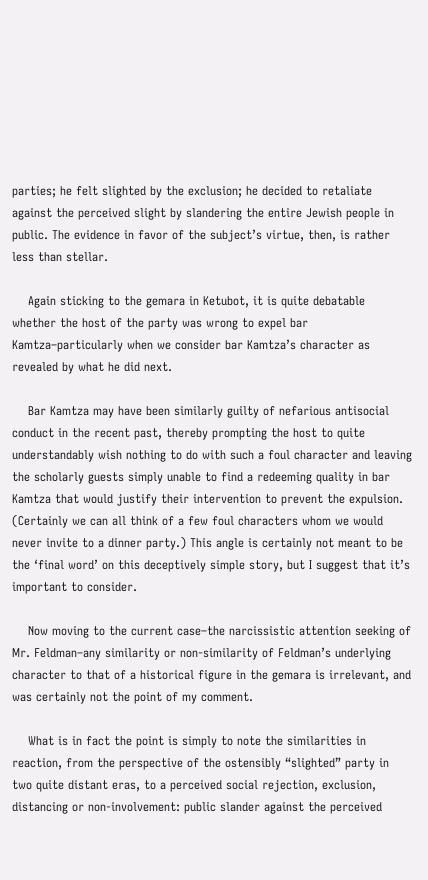parties; he felt slighted by the exclusion; he decided to retaliate against the perceived slight by slandering the entire Jewish people in public. The evidence in favor of the subject’s virtue, then, is rather less than stellar.

    Again sticking to the gemara in Ketubot, it is quite debatable whether the host of the party was wrong to expel bar Kamtza–particularly when we consider bar Kamtza’s character as revealed by what he did next.

    Bar Kamtza may have been similarly guilty of nefarious antisocial conduct in the recent past, thereby prompting the host to quite understandably wish nothing to do with such a foul character and leaving the scholarly guests simply unable to find a redeeming quality in bar Kamtza that would justify their intervention to prevent the expulsion. (Certainly we can all think of a few foul characters whom we would never invite to a dinner party.) This angle is certainly not meant to be the ‘final word’ on this deceptively simple story, but I suggest that it’s important to consider.

    Now moving to the current case–the narcissistic attention seeking of Mr. Feldman–any similarity or non-similarity of Feldman’s underlying character to that of a historical figure in the gemara is irrelevant, and was certainly not the point of my comment.

    What is in fact the point is simply to note the similarities in reaction, from the perspective of the ostensibly “slighted” party in two quite distant eras, to a perceived social rejection, exclusion, distancing or non-involvement: public slander against the perceived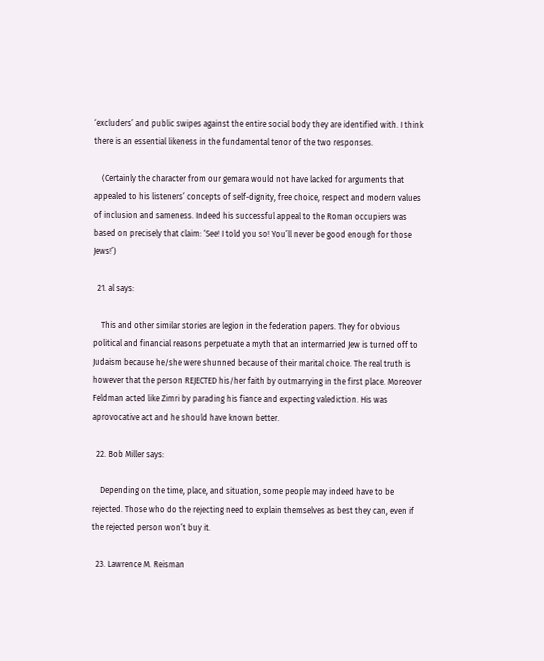‘excluders’ and public swipes against the entire social body they are identified with. I think there is an essential likeness in the fundamental tenor of the two responses.

    (Certainly the character from our gemara would not have lacked for arguments that appealed to his listeners’ concepts of self-dignity, free choice, respect and modern values of inclusion and sameness. Indeed his successful appeal to the Roman occupiers was based on precisely that claim: ‘See! I told you so! You’ll never be good enough for those Jews!’)

  21. al says:

    This and other similar stories are legion in the federation papers. They for obvious political and financial reasons perpetuate a myth that an intermarried Jew is turned off to Judaism because he/she were shunned because of their marital choice. The real truth is however that the person REJECTED his/her faith by outmarrying in the first place. Moreover Feldman acted like Zimri by parading his fiance and expecting valediction. His was aprovocative act and he should have known better.

  22. Bob Miller says:

    Depending on the time, place, and situation, some people may indeed have to be rejected. Those who do the rejecting need to explain themselves as best they can, even if the rejected person won’t buy it.

  23. Lawrence M. Reisman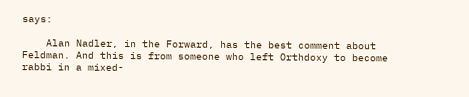says:

    Alan Nadler, in the Forward, has the best comment about Feldman. And this is from someone who left Orthdoxy to become rabbi in a mixed-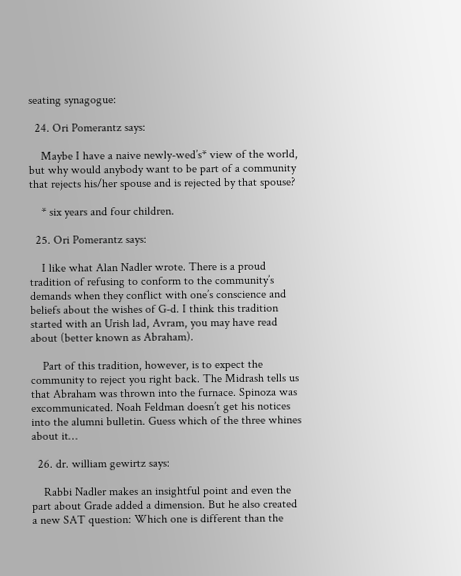seating synagogue:

  24. Ori Pomerantz says:

    Maybe I have a naive newly-wed’s* view of the world, but why would anybody want to be part of a community that rejects his/her spouse and is rejected by that spouse?

    * six years and four children.

  25. Ori Pomerantz says:

    I like what Alan Nadler wrote. There is a proud tradition of refusing to conform to the community’s demands when they conflict with one’s conscience and beliefs about the wishes of G-d. I think this tradition started with an Urish lad, Avram, you may have read about (better known as Abraham).

    Part of this tradition, however, is to expect the community to reject you right back. The Midrash tells us that Abraham was thrown into the furnace. Spinoza was excommunicated. Noah Feldman doesn’t get his notices into the alumni bulletin. Guess which of the three whines about it…

  26. dr. william gewirtz says:

    Rabbi Nadler makes an insightful point and even the part about Grade added a dimension. But he also created a new SAT question: Which one is different than the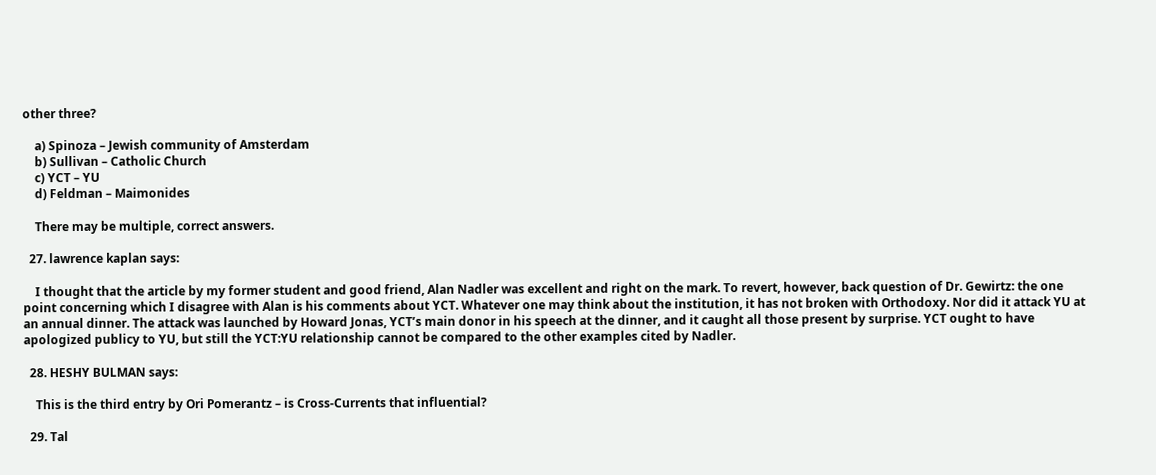other three?

    a) Spinoza – Jewish community of Amsterdam
    b) Sullivan – Catholic Church
    c) YCT – YU
    d) Feldman – Maimonides

    There may be multiple, correct answers.

  27. lawrence kaplan says:

    I thought that the article by my former student and good friend, Alan Nadler was excellent and right on the mark. To revert, however, back question of Dr. Gewirtz: the one point concerning which I disagree with Alan is his comments about YCT. Whatever one may think about the institution, it has not broken with Orthodoxy. Nor did it attack YU at an annual dinner. The attack was launched by Howard Jonas, YCT’s main donor in his speech at the dinner, and it caught all those present by surprise. YCT ought to have apologized publicy to YU, but still the YCT:YU relationship cannot be compared to the other examples cited by Nadler.

  28. HESHY BULMAN says:

    This is the third entry by Ori Pomerantz – is Cross-Currents that influential?

  29. Tal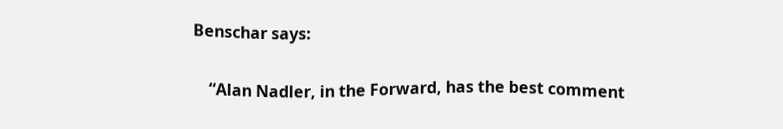Benschar says:

    “Alan Nadler, in the Forward, has the best comment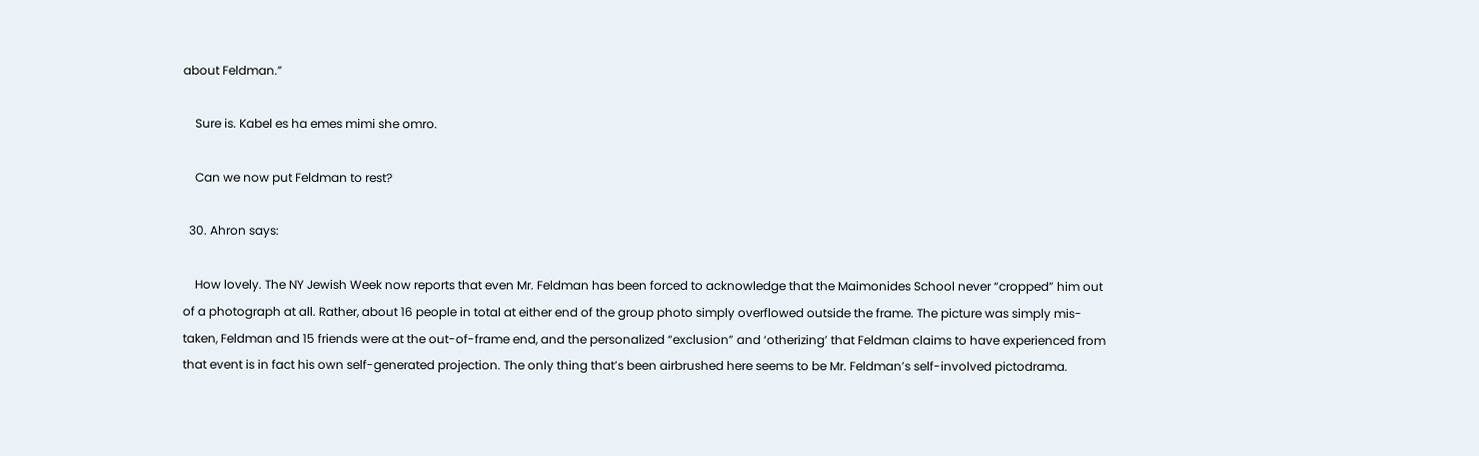about Feldman.”

    Sure is. Kabel es ha emes mimi she omro.

    Can we now put Feldman to rest?

  30. Ahron says:

    How lovely. The NY Jewish Week now reports that even Mr. Feldman has been forced to acknowledge that the Maimonides School never “cropped” him out of a photograph at all. Rather, about 16 people in total at either end of the group photo simply overflowed outside the frame. The picture was simply mis-taken, Feldman and 15 friends were at the out-of-frame end, and the personalized “exclusion” and ‘otherizing’ that Feldman claims to have experienced from that event is in fact his own self-generated projection. The only thing that’s been airbrushed here seems to be Mr. Feldman’s self-involved pictodrama.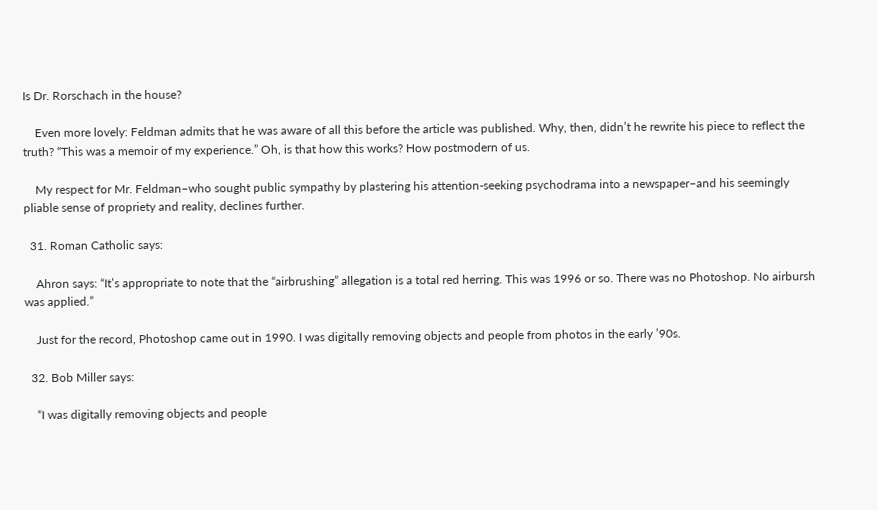Is Dr. Rorschach in the house?

    Even more lovely: Feldman admits that he was aware of all this before the article was published. Why, then, didn’t he rewrite his piece to reflect the truth? “This was a memoir of my experience.” Oh, is that how this works? How postmodern of us.

    My respect for Mr. Feldman–who sought public sympathy by plastering his attention-seeking psychodrama into a newspaper–and his seemingly pliable sense of propriety and reality, declines further.

  31. Roman Catholic says:

    Ahron says: “It’s appropriate to note that the “airbrushing” allegation is a total red herring. This was 1996 or so. There was no Photoshop. No airbursh was applied.”

    Just for the record, Photoshop came out in 1990. I was digitally removing objects and people from photos in the early ’90s.

  32. Bob Miller says:

    “I was digitally removing objects and people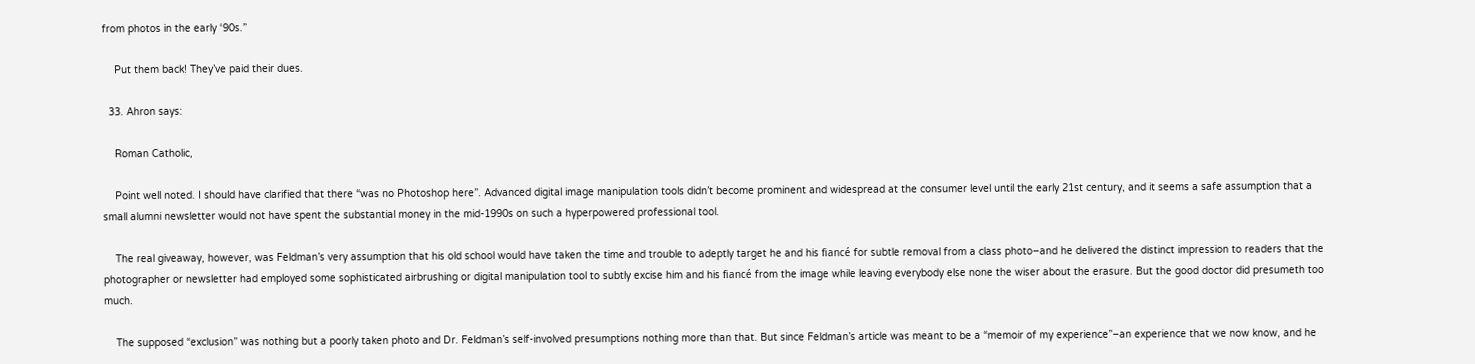from photos in the early ‘90s.”

    Put them back! They’ve paid their dues.

  33. Ahron says:

    Roman Catholic,

    Point well noted. I should have clarified that there “was no Photoshop here”. Advanced digital image manipulation tools didn’t become prominent and widespread at the consumer level until the early 21st century, and it seems a safe assumption that a small alumni newsletter would not have spent the substantial money in the mid-1990s on such a hyperpowered professional tool.

    The real giveaway, however, was Feldman’s very assumption that his old school would have taken the time and trouble to adeptly target he and his fiancé for subtle removal from a class photo–and he delivered the distinct impression to readers that the photographer or newsletter had employed some sophisticated airbrushing or digital manipulation tool to subtly excise him and his fiancé from the image while leaving everybody else none the wiser about the erasure. But the good doctor did presumeth too much.

    The supposed “exclusion” was nothing but a poorly taken photo and Dr. Feldman’s self-involved presumptions nothing more than that. But since Feldman’s article was meant to be a “memoir of my experience”–an experience that we now know, and he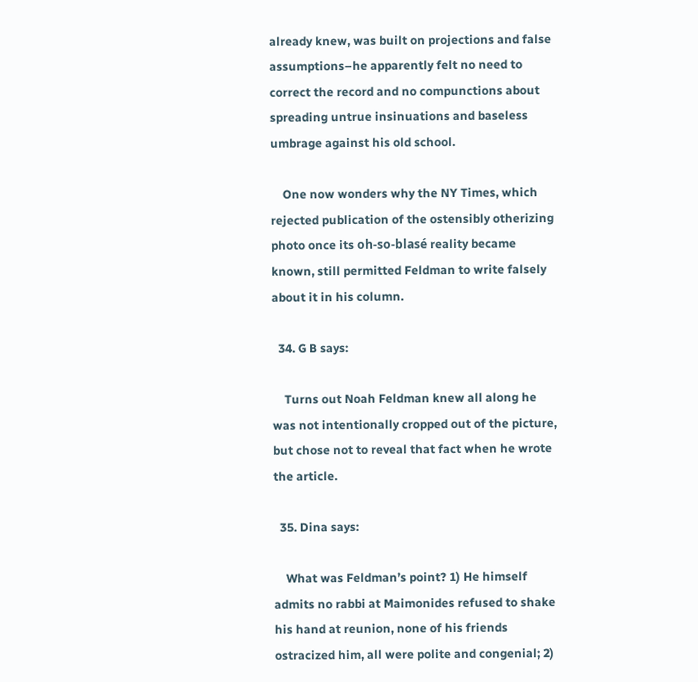already knew, was built on projections and false assumptions–he apparently felt no need to correct the record and no compunctions about spreading untrue insinuations and baseless umbrage against his old school.

    One now wonders why the NY Times, which rejected publication of the ostensibly otherizing photo once its oh-so-blasé reality became known, still permitted Feldman to write falsely about it in his column.

  34. G B says:

    Turns out Noah Feldman knew all along he was not intentionally cropped out of the picture, but chose not to reveal that fact when he wrote the article.

  35. Dina says:

    What was Feldman’s point? 1) He himself admits no rabbi at Maimonides refused to shake his hand at reunion, none of his friends ostracized him, all were polite and congenial; 2)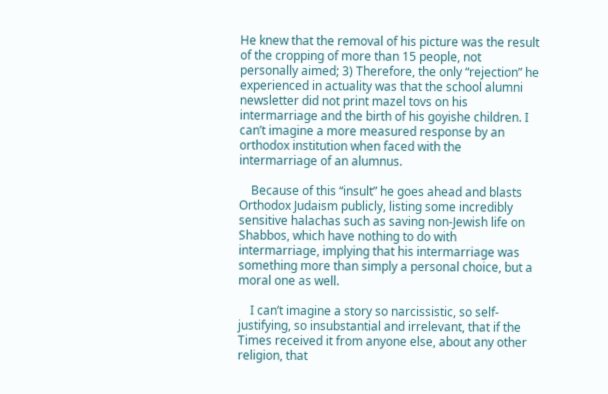He knew that the removal of his picture was the result of the cropping of more than 15 people, not personally aimed; 3) Therefore, the only “rejection” he experienced in actuality was that the school alumni newsletter did not print mazel tovs on his intermarriage and the birth of his goyishe children. I can’t imagine a more measured response by an orthodox institution when faced with the intermarriage of an alumnus.

    Because of this “insult” he goes ahead and blasts Orthodox Judaism publicly, listing some incredibly sensitive halachas such as saving non-Jewish life on Shabbos, which have nothing to do with intermarriage, implying that his intermarriage was something more than simply a personal choice, but a moral one as well.

    I can’t imagine a story so narcissistic, so self-justifying, so insubstantial and irrelevant, that if the Times received it from anyone else, about any other religion, that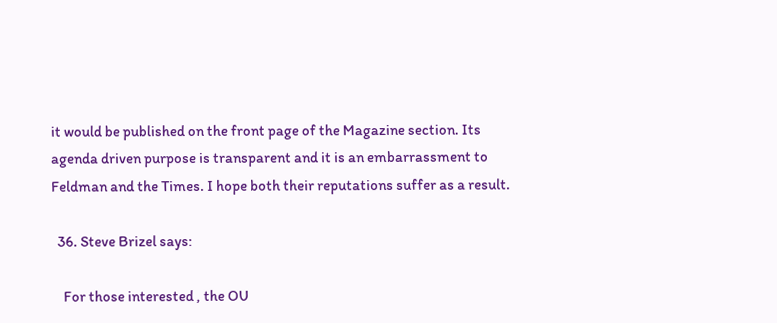it would be published on the front page of the Magazine section. Its agenda driven purpose is transparent and it is an embarrassment to Feldman and the Times. I hope both their reputations suffer as a result.

  36. Steve Brizel says:

    For those interested , the OU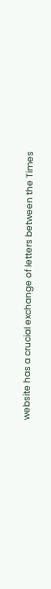website has a crucial exchange of letters between the Times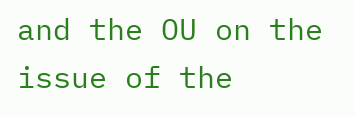and the OU on the issue of the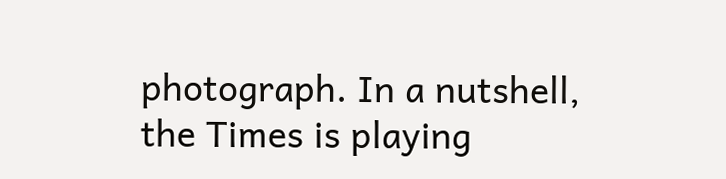photograph. In a nutshell, the Times is playing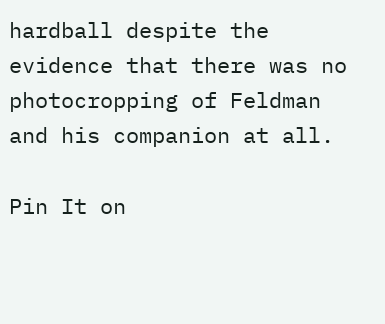hardball despite the evidence that there was no photocropping of Feldman and his companion at all.

Pin It on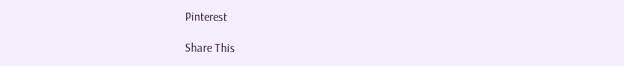Pinterest

Share This